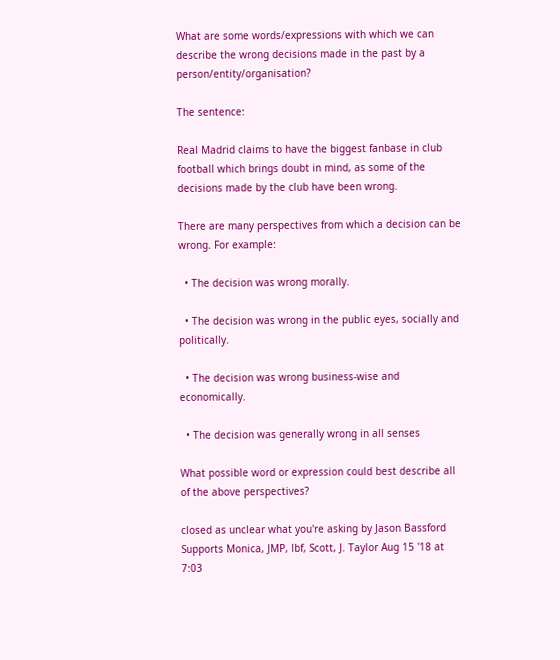What are some words/expressions with which we can describe the wrong decisions made in the past by a person/entity/organisation?

The sentence:

Real Madrid claims to have the biggest fanbase in club football which brings doubt in mind, as some of the decisions made by the club have been wrong.

There are many perspectives from which a decision can be wrong. For example:

  • The decision was wrong morally.

  • The decision was wrong in the public eyes, socially and politically.

  • The decision was wrong business-wise and economically.

  • The decision was generally wrong in all senses

What possible word or expression could best describe all of the above perspectives?

closed as unclear what you're asking by Jason Bassford Supports Monica, JMP, lbf, Scott, J. Taylor Aug 15 '18 at 7:03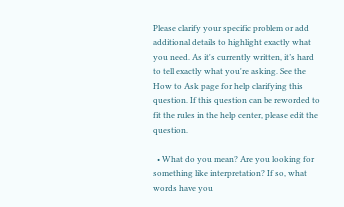Please clarify your specific problem or add additional details to highlight exactly what you need. As it's currently written, it’s hard to tell exactly what you're asking. See the How to Ask page for help clarifying this question. If this question can be reworded to fit the rules in the help center, please edit the question.

  • What do you mean? Are you looking for something like interpretation? If so, what words have you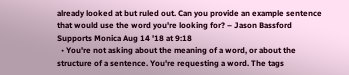already looked at but ruled out. Can you provide an example sentence that would use the word you're looking for? – Jason Bassford Supports Monica Aug 14 '18 at 9:18
  • You're not asking about the meaning of a word, or about the structure of a sentence. You're requesting a word. The tags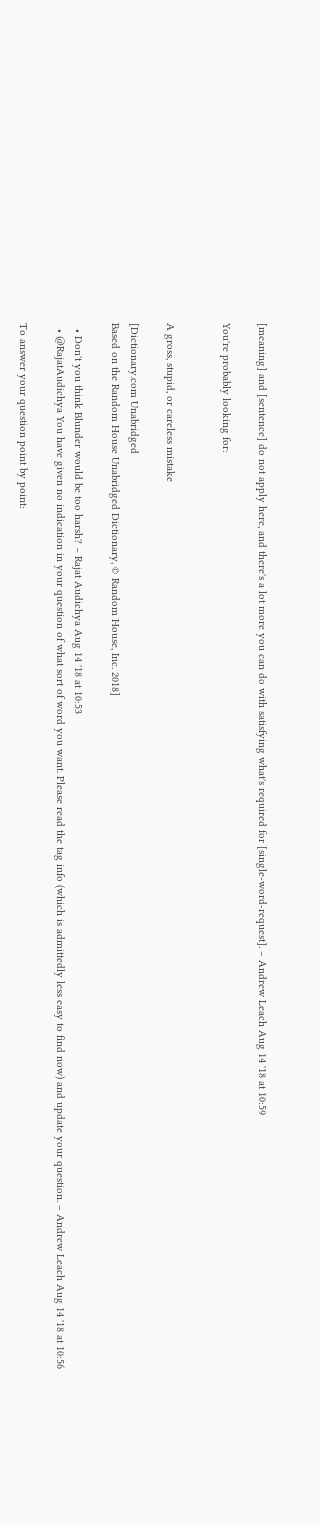[meaning] and [sentence] do not apply here, and there's a lot more you can do with satisfying what's required for [single-word-request]. – Andrew Leach Aug 14 '18 at 10:59

You're probably looking for:


A gross, stupid, or careless mistake

[Dictionary.com Unabridged
Based on the Random House Unabridged Dictionary, © Random House, Inc. 2018]

  • Don't you think Blunder would be too harsh? – Rajat Audichya Aug 14 '18 at 10:53
  • @RajatAudichya You have given no indication in your question of what sort of word you want. Please read the tag info (which is admittedly less easy to find now) and update your question. – Andrew Leach Aug 14 '18 at 10:56

To answer your question point by point: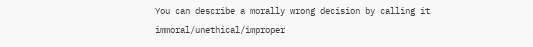You can describe a morally wrong decision by calling it immoral/unethical/improper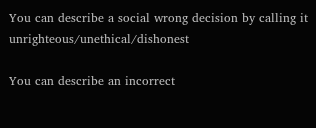You can describe a social wrong decision by calling it unrighteous/unethical/dishonest

You can describe an incorrect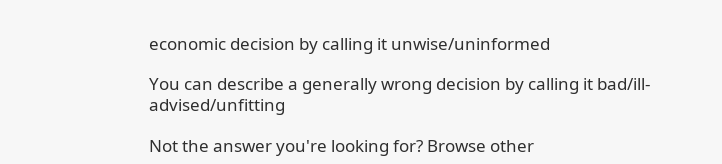economic decision by calling it unwise/uninformed

You can describe a generally wrong decision by calling it bad/ill-advised/unfitting

Not the answer you're looking for? Browse other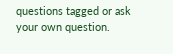questions tagged or ask your own question.